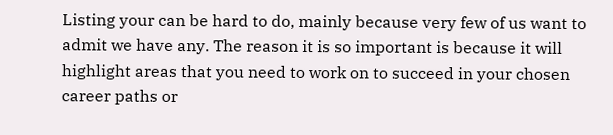Listing your can be hard to do, mainly because very few of us want to admit we have any. The reason it is so important is because it will highlight areas that you need to work on to succeed in your chosen career paths or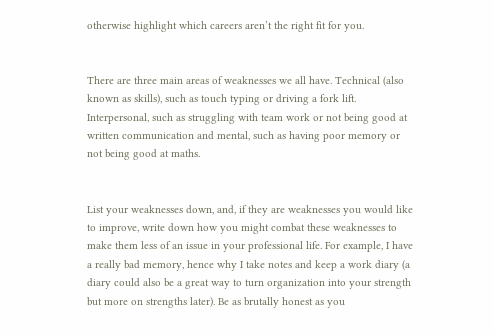otherwise highlight which careers aren’t the right fit for you.


There are three main areas of weaknesses we all have. Technical (also known as skills), such as touch typing or driving a fork lift. Interpersonal, such as struggling with team work or not being good at written communication and mental, such as having poor memory or not being good at maths.


List your weaknesses down, and, if they are weaknesses you would like to improve, write down how you might combat these weaknesses to make them less of an issue in your professional life. For example, I have a really bad memory, hence why I take notes and keep a work diary (a diary could also be a great way to turn organization into your strength but more on strengths later). Be as brutally honest as you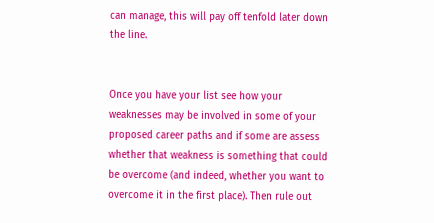can manage, this will pay off tenfold later down the line.


Once you have your list see how your weaknesses may be involved in some of your proposed career paths and if some are assess whether that weakness is something that could be overcome (and indeed, whether you want to overcome it in the first place). Then rule out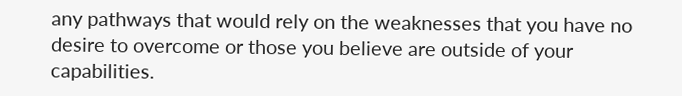any pathways that would rely on the weaknesses that you have no desire to overcome or those you believe are outside of your capabilities.